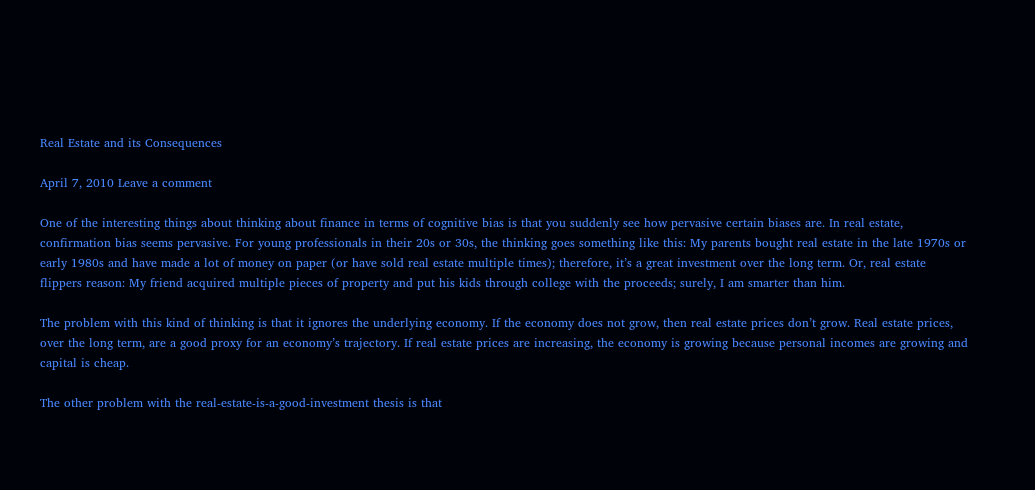Real Estate and its Consequences

April 7, 2010 Leave a comment

One of the interesting things about thinking about finance in terms of cognitive bias is that you suddenly see how pervasive certain biases are. In real estate, confirmation bias seems pervasive. For young professionals in their 20s or 30s, the thinking goes something like this: My parents bought real estate in the late 1970s or early 1980s and have made a lot of money on paper (or have sold real estate multiple times); therefore, it’s a great investment over the long term. Or, real estate flippers reason: My friend acquired multiple pieces of property and put his kids through college with the proceeds; surely, I am smarter than him.

The problem with this kind of thinking is that it ignores the underlying economy. If the economy does not grow, then real estate prices don’t grow. Real estate prices, over the long term, are a good proxy for an economy’s trajectory. If real estate prices are increasing, the economy is growing because personal incomes are growing and capital is cheap.

The other problem with the real-estate-is-a-good-investment thesis is that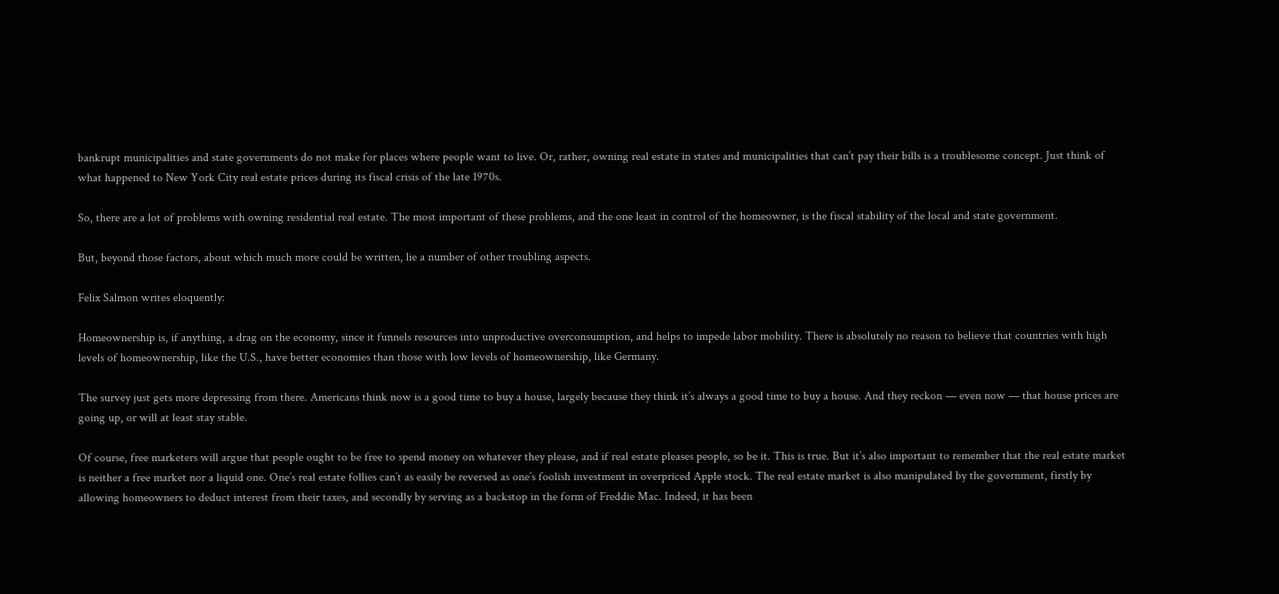bankrupt municipalities and state governments do not make for places where people want to live. Or, rather, owning real estate in states and municipalities that can’t pay their bills is a troublesome concept. Just think of what happened to New York City real estate prices during its fiscal crisis of the late 1970s.

So, there are a lot of problems with owning residential real estate. The most important of these problems, and the one least in control of the homeowner, is the fiscal stability of the local and state government.

But, beyond those factors, about which much more could be written, lie a number of other troubling aspects.

Felix Salmon writes eloquently:

Homeownership is, if anything, a drag on the economy, since it funnels resources into unproductive overconsumption, and helps to impede labor mobility. There is absolutely no reason to believe that countries with high levels of homeownership, like the U.S., have better economies than those with low levels of homeownership, like Germany.

The survey just gets more depressing from there. Americans think now is a good time to buy a house, largely because they think it’s always a good time to buy a house. And they reckon — even now — that house prices are going up, or will at least stay stable.

Of course, free marketers will argue that people ought to be free to spend money on whatever they please, and if real estate pleases people, so be it. This is true. But it’s also important to remember that the real estate market is neither a free market nor a liquid one. One’s real estate follies can’t as easily be reversed as one’s foolish investment in overpriced Apple stock. The real estate market is also manipulated by the government, firstly by allowing homeowners to deduct interest from their taxes, and secondly by serving as a backstop in the form of Freddie Mac. Indeed, it has been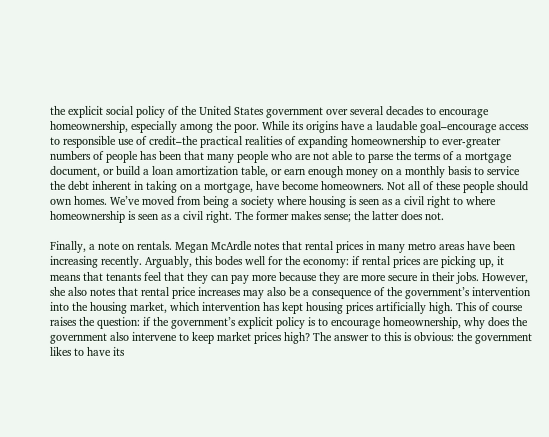the explicit social policy of the United States government over several decades to encourage homeownership, especially among the poor. While its origins have a laudable goal–encourage access to responsible use of credit–the practical realities of expanding homeownership to ever-greater numbers of people has been that many people who are not able to parse the terms of a mortgage document, or build a loan amortization table, or earn enough money on a monthly basis to service the debt inherent in taking on a mortgage, have become homeowners. Not all of these people should own homes. We’ve moved from being a society where housing is seen as a civil right to where homeownership is seen as a civil right. The former makes sense; the latter does not.

Finally, a note on rentals. Megan McArdle notes that rental prices in many metro areas have been increasing recently. Arguably, this bodes well for the economy: if rental prices are picking up, it means that tenants feel that they can pay more because they are more secure in their jobs. However, she also notes that rental price increases may also be a consequence of the government’s intervention into the housing market, which intervention has kept housing prices artificially high. This of course raises the question: if the government’s explicit policy is to encourage homeownership, why does the government also intervene to keep market prices high? The answer to this is obvious: the government likes to have its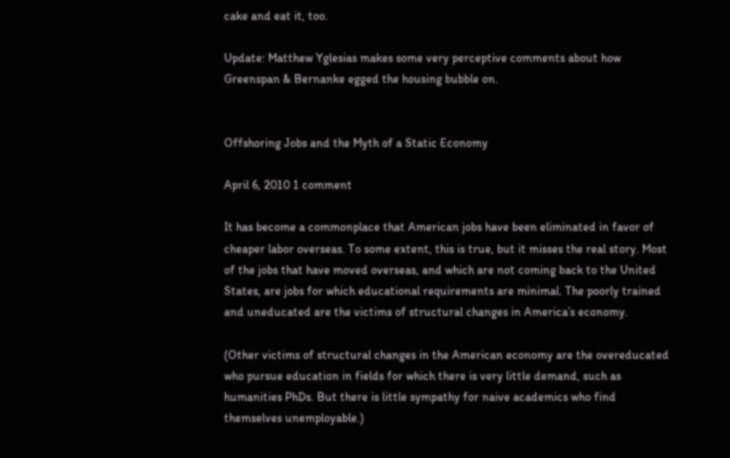cake and eat it, too.

Update: Matthew Yglesias makes some very perceptive comments about how Greenspan & Bernanke egged the housing bubble on.


Offshoring Jobs and the Myth of a Static Economy

April 6, 2010 1 comment

It has become a commonplace that American jobs have been eliminated in favor of cheaper labor overseas. To some extent, this is true, but it misses the real story. Most of the jobs that have moved overseas, and which are not coming back to the United States, are jobs for which educational requirements are minimal. The poorly trained and uneducated are the victims of structural changes in America’s economy.

(Other victims of structural changes in the American economy are the overeducated who pursue education in fields for which there is very little demand, such as humanities PhDs. But there is little sympathy for naive academics who find themselves unemployable.)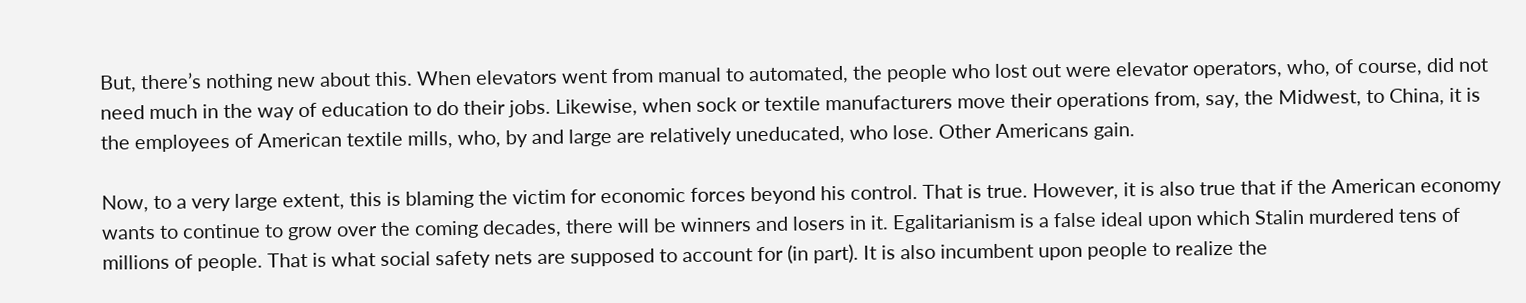But, there’s nothing new about this. When elevators went from manual to automated, the people who lost out were elevator operators, who, of course, did not need much in the way of education to do their jobs. Likewise, when sock or textile manufacturers move their operations from, say, the Midwest, to China, it is the employees of American textile mills, who, by and large are relatively uneducated, who lose. Other Americans gain.

Now, to a very large extent, this is blaming the victim for economic forces beyond his control. That is true. However, it is also true that if the American economy wants to continue to grow over the coming decades, there will be winners and losers in it. Egalitarianism is a false ideal upon which Stalin murdered tens of millions of people. That is what social safety nets are supposed to account for (in part). It is also incumbent upon people to realize the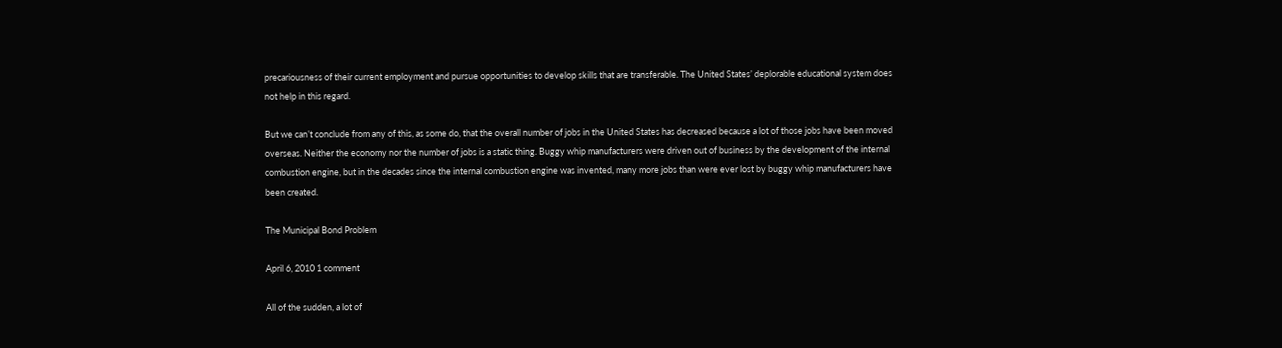precariousness of their current employment and pursue opportunities to develop skills that are transferable. The United States’ deplorable educational system does not help in this regard.

But we can’t conclude from any of this, as some do, that the overall number of jobs in the United States has decreased because a lot of those jobs have been moved overseas. Neither the economy nor the number of jobs is a static thing. Buggy whip manufacturers were driven out of business by the development of the internal combustion engine, but in the decades since the internal combustion engine was invented, many more jobs than were ever lost by buggy whip manufacturers have been created.

The Municipal Bond Problem

April 6, 2010 1 comment

All of the sudden, a lot of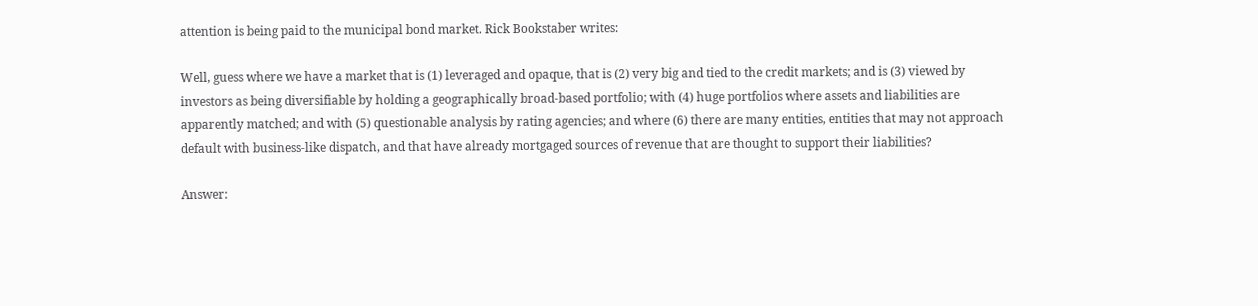attention is being paid to the municipal bond market. Rick Bookstaber writes:

Well, guess where we have a market that is (1) leveraged and opaque, that is (2) very big and tied to the credit markets; and is (3) viewed by investors as being diversifiable by holding a geographically broad-based portfolio; with (4) huge portfolios where assets and liabilities are apparently matched; and with (5) questionable analysis by rating agencies; and where (6) there are many entities, entities that may not approach default with business-like dispatch, and that have already mortgaged sources of revenue that are thought to support their liabilities?

Answer: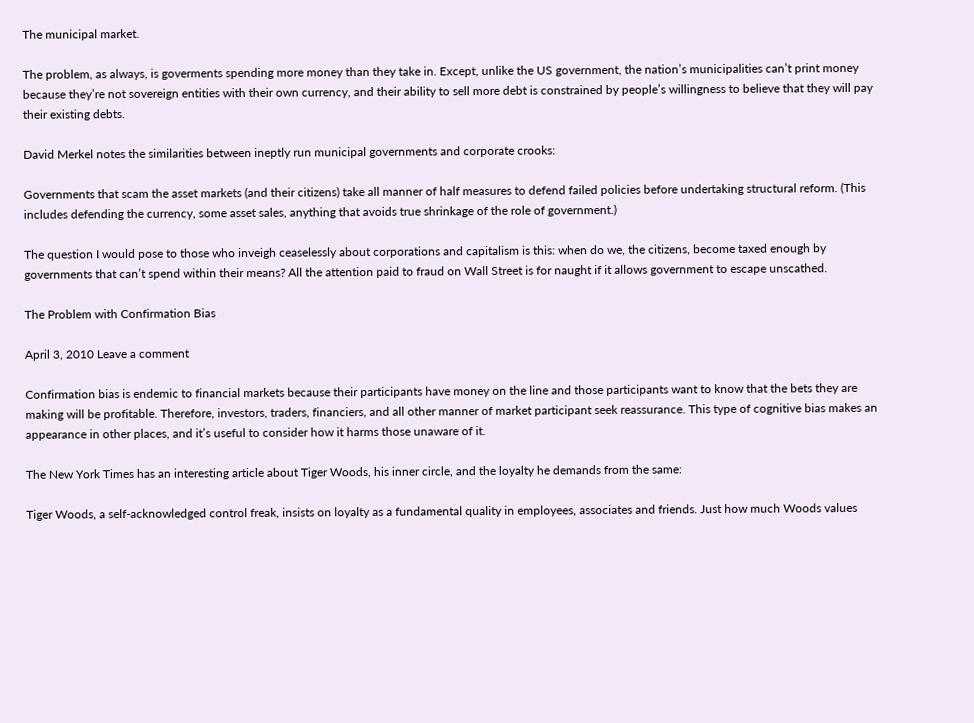The municipal market.

The problem, as always, is goverments spending more money than they take in. Except, unlike the US government, the nation’s municipalities can’t print money because they’re not sovereign entities with their own currency, and their ability to sell more debt is constrained by people’s willingness to believe that they will pay their existing debts.

David Merkel notes the similarities between ineptly run municipal governments and corporate crooks:

Governments that scam the asset markets (and their citizens) take all manner of half measures to defend failed policies before undertaking structural reform. (This includes defending the currency, some asset sales, anything that avoids true shrinkage of the role of government.)

The question I would pose to those who inveigh ceaselessly about corporations and capitalism is this: when do we, the citizens, become taxed enough by governments that can’t spend within their means? All the attention paid to fraud on Wall Street is for naught if it allows government to escape unscathed.

The Problem with Confirmation Bias

April 3, 2010 Leave a comment

Confirmation bias is endemic to financial markets because their participants have money on the line and those participants want to know that the bets they are making will be profitable. Therefore, investors, traders, financiers, and all other manner of market participant seek reassurance. This type of cognitive bias makes an appearance in other places, and it’s useful to consider how it harms those unaware of it.

The New York Times has an interesting article about Tiger Woods, his inner circle, and the loyalty he demands from the same:

Tiger Woods, a self-acknowledged control freak, insists on loyalty as a fundamental quality in employees, associates and friends. Just how much Woods values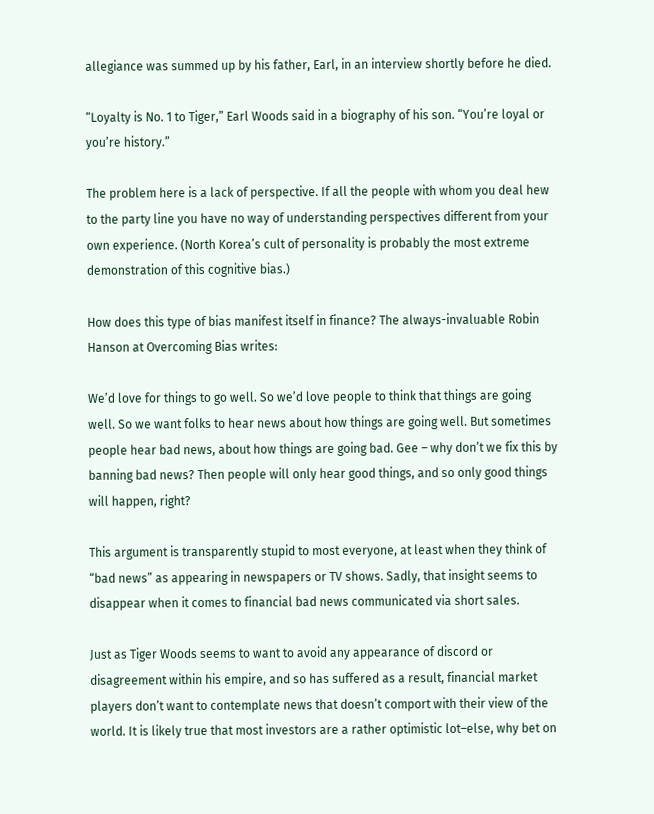allegiance was summed up by his father, Earl, in an interview shortly before he died.

“Loyalty is No. 1 to Tiger,” Earl Woods said in a biography of his son. “You’re loyal or you’re history.”

The problem here is a lack of perspective. If all the people with whom you deal hew to the party line you have no way of understanding perspectives different from your own experience. (North Korea’s cult of personality is probably the most extreme demonstration of this cognitive bias.)

How does this type of bias manifest itself in finance? The always-invaluable Robin Hanson at Overcoming Bias writes:

We’d love for things to go well. So we’d love people to think that things are going well. So we want folks to hear news about how things are going well. But sometimes people hear bad news, about how things are going bad. Gee – why don’t we fix this by banning bad news? Then people will only hear good things, and so only good things will happen, right?

This argument is transparently stupid to most everyone, at least when they think of “bad news” as appearing in newspapers or TV shows. Sadly, that insight seems to disappear when it comes to financial bad news communicated via short sales.

Just as Tiger Woods seems to want to avoid any appearance of discord or disagreement within his empire, and so has suffered as a result, financial market players don’t want to contemplate news that doesn’t comport with their view of the world. It is likely true that most investors are a rather optimistic lot–else, why bet on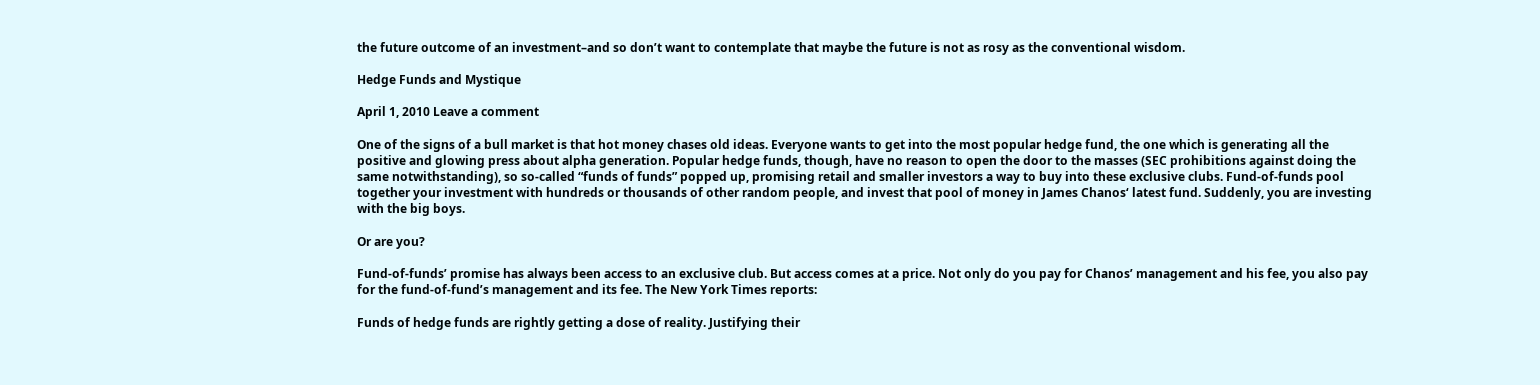the future outcome of an investment–and so don’t want to contemplate that maybe the future is not as rosy as the conventional wisdom.

Hedge Funds and Mystique

April 1, 2010 Leave a comment

One of the signs of a bull market is that hot money chases old ideas. Everyone wants to get into the most popular hedge fund, the one which is generating all the positive and glowing press about alpha generation. Popular hedge funds, though, have no reason to open the door to the masses (SEC prohibitions against doing the same notwithstanding), so so-called “funds of funds” popped up, promising retail and smaller investors a way to buy into these exclusive clubs. Fund-of-funds pool together your investment with hundreds or thousands of other random people, and invest that pool of money in James Chanos‘ latest fund. Suddenly, you are investing with the big boys.

Or are you?

Fund-of-funds’ promise has always been access to an exclusive club. But access comes at a price. Not only do you pay for Chanos’ management and his fee, you also pay for the fund-of-fund’s management and its fee. The New York Times reports:

Funds of hedge funds are rightly getting a dose of reality. Justifying their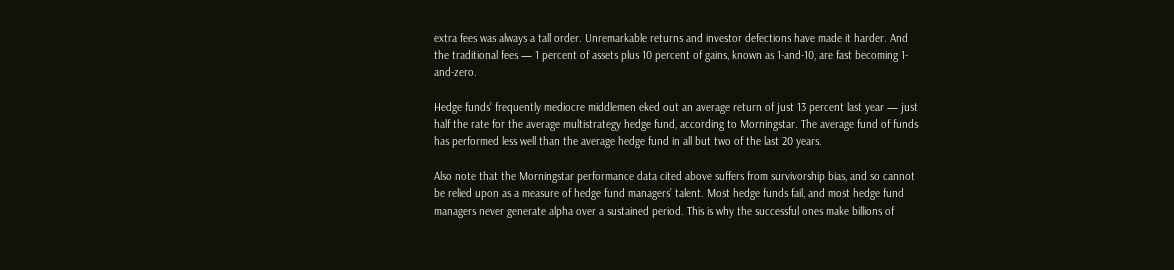extra fees was always a tall order. Unremarkable returns and investor defections have made it harder. And the traditional fees — 1 percent of assets plus 10 percent of gains, known as 1-and-10, are fast becoming 1-and-zero.

Hedge funds’ frequently mediocre middlemen eked out an average return of just 13 percent last year — just half the rate for the average multistrategy hedge fund, according to Morningstar. The average fund of funds has performed less well than the average hedge fund in all but two of the last 20 years.

Also note that the Morningstar performance data cited above suffers from survivorship bias, and so cannot be relied upon as a measure of hedge fund managers’ talent. Most hedge funds fail, and most hedge fund managers never generate alpha over a sustained period. This is why the successful ones make billions of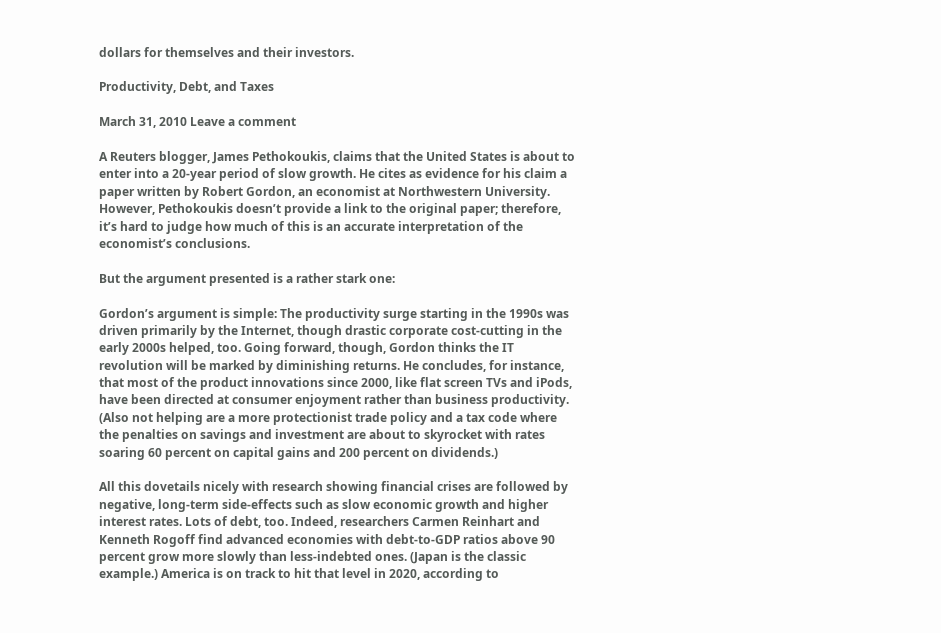dollars for themselves and their investors.

Productivity, Debt, and Taxes

March 31, 2010 Leave a comment

A Reuters blogger, James Pethokoukis, claims that the United States is about to enter into a 20-year period of slow growth. He cites as evidence for his claim a paper written by Robert Gordon, an economist at Northwestern University. However, Pethokoukis doesn’t provide a link to the original paper; therefore, it’s hard to judge how much of this is an accurate interpretation of the economist’s conclusions.

But the argument presented is a rather stark one:

Gordon’s argument is simple: The productivity surge starting in the 1990s was driven primarily by the Internet, though drastic corporate cost-cutting in the early 2000s helped, too. Going forward, though, Gordon thinks the IT revolution will be marked by diminishing returns. He concludes, for instance, that most of the product innovations since 2000, like flat screen TVs and iPods, have been directed at consumer enjoyment rather than business productivity. (Also not helping are a more protectionist trade policy and a tax code where the penalties on savings and investment are about to skyrocket with rates soaring 60 percent on capital gains and 200 percent on dividends.)

All this dovetails nicely with research showing financial crises are followed by negative, long-term side-effects such as slow economic growth and higher interest rates. Lots of debt, too. Indeed, researchers Carmen Reinhart and Kenneth Rogoff find advanced economies with debt-to-GDP ratios above 90 percent grow more slowly than less-indebted ones. (Japan is the classic example.) America is on track to hit that level in 2020, according to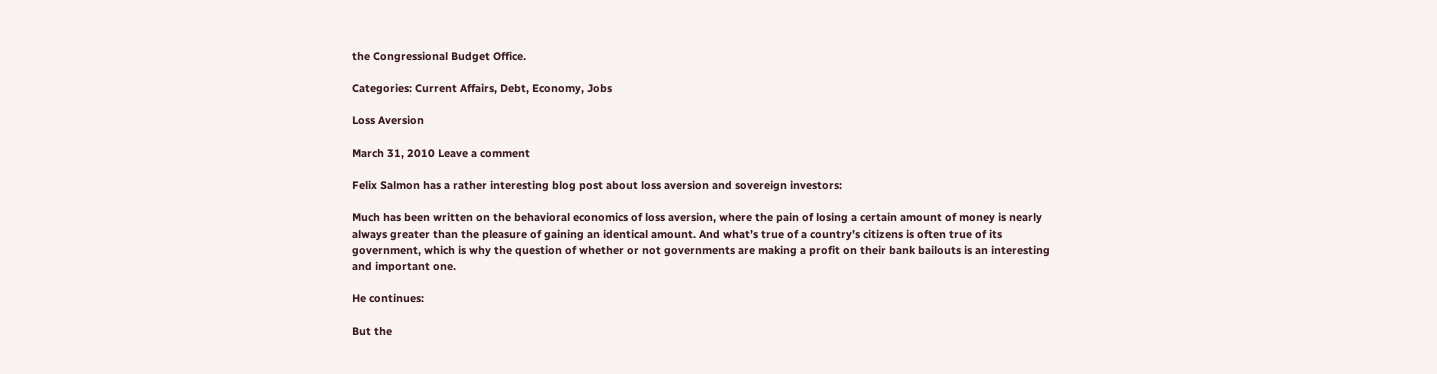the Congressional Budget Office.

Categories: Current Affairs, Debt, Economy, Jobs

Loss Aversion

March 31, 2010 Leave a comment

Felix Salmon has a rather interesting blog post about loss aversion and sovereign investors:

Much has been written on the behavioral economics of loss aversion, where the pain of losing a certain amount of money is nearly always greater than the pleasure of gaining an identical amount. And what’s true of a country’s citizens is often true of its government, which is why the question of whether or not governments are making a profit on their bank bailouts is an interesting and important one.

He continues:

But the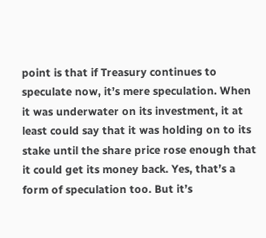point is that if Treasury continues to speculate now, it’s mere speculation. When it was underwater on its investment, it at least could say that it was holding on to its stake until the share price rose enough that it could get its money back. Yes, that’s a form of speculation too. But it’s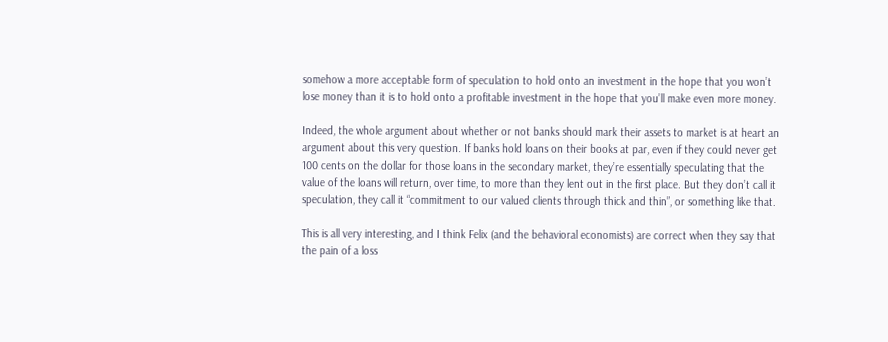somehow a more acceptable form of speculation to hold onto an investment in the hope that you won’t lose money than it is to hold onto a profitable investment in the hope that you’ll make even more money.

Indeed, the whole argument about whether or not banks should mark their assets to market is at heart an argument about this very question. If banks hold loans on their books at par, even if they could never get 100 cents on the dollar for those loans in the secondary market, they’re essentially speculating that the value of the loans will return, over time, to more than they lent out in the first place. But they don’t call it speculation, they call it “commitment to our valued clients through thick and thin”, or something like that.

This is all very interesting, and I think Felix (and the behavioral economists) are correct when they say that the pain of a loss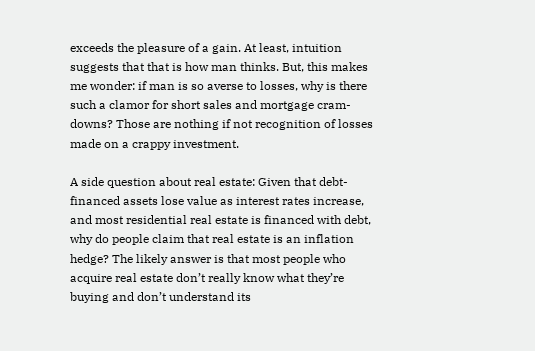exceeds the pleasure of a gain. At least, intuition suggests that that is how man thinks. But, this makes me wonder: if man is so averse to losses, why is there such a clamor for short sales and mortgage cram-downs? Those are nothing if not recognition of losses made on a crappy investment.

A side question about real estate: Given that debt-financed assets lose value as interest rates increase, and most residential real estate is financed with debt, why do people claim that real estate is an inflation hedge? The likely answer is that most people who acquire real estate don’t really know what they’re buying and don’t understand its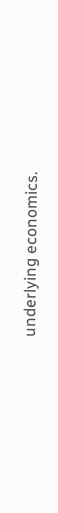underlying economics.